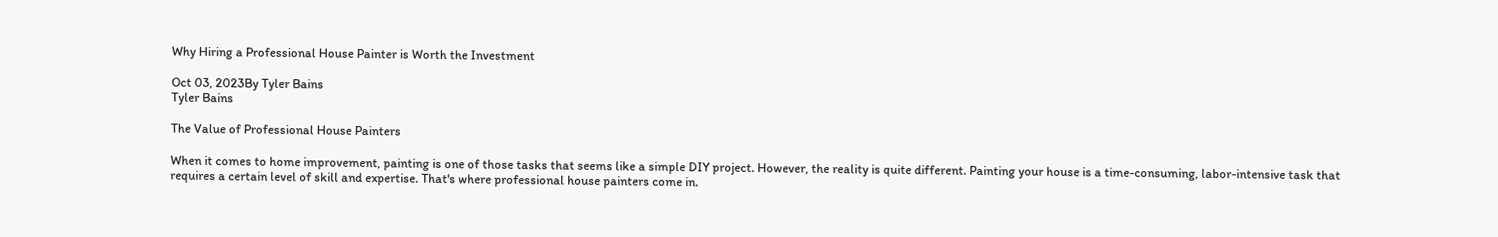Why Hiring a Professional House Painter is Worth the Investment

Oct 03, 2023By Tyler Bains
Tyler Bains

The Value of Professional House Painters

When it comes to home improvement, painting is one of those tasks that seems like a simple DIY project. However, the reality is quite different. Painting your house is a time-consuming, labor-intensive task that requires a certain level of skill and expertise. That's where professional house painters come in.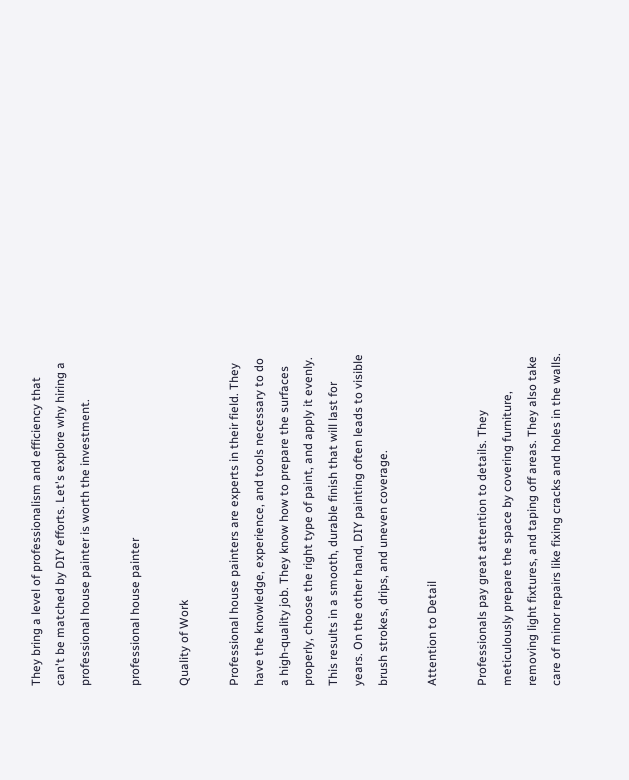They bring a level of professionalism and efficiency that can't be matched by DIY efforts. Let's explore why hiring a professional house painter is worth the investment.

professional house painter

Quality of Work

Professional house painters are experts in their field. They have the knowledge, experience, and tools necessary to do a high-quality job. They know how to prepare the surfaces properly, choose the right type of paint, and apply it evenly. This results in a smooth, durable finish that will last for years. On the other hand, DIY painting often leads to visible brush strokes, drips, and uneven coverage.

Attention to Detail

Professionals pay great attention to details. They meticulously prepare the space by covering furniture, removing light fixtures, and taping off areas. They also take care of minor repairs like fixing cracks and holes in the walls.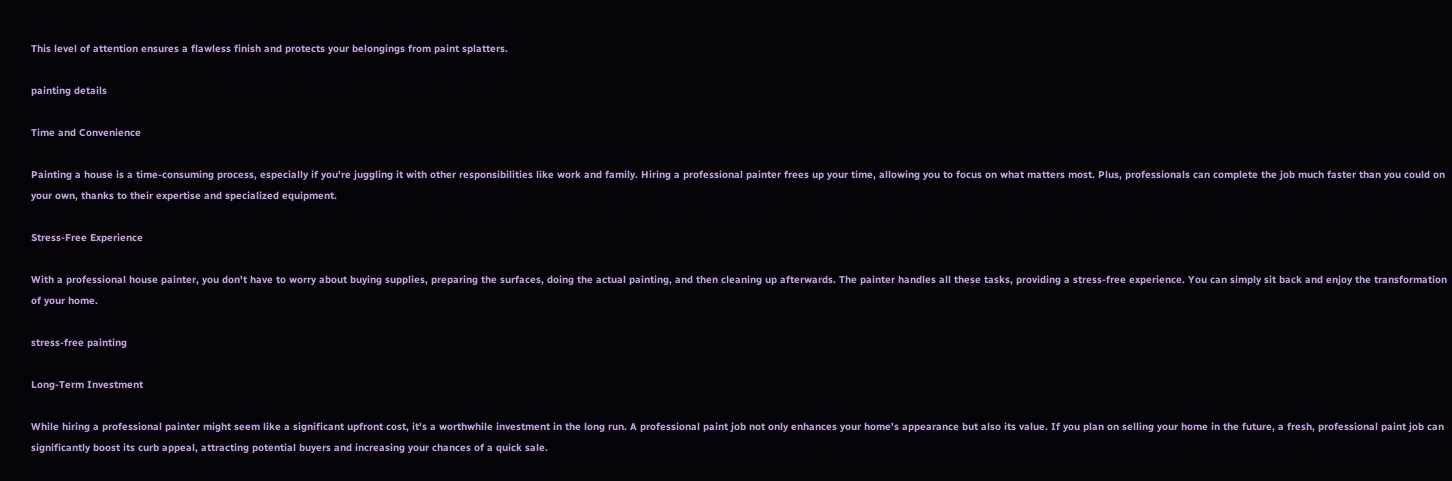This level of attention ensures a flawless finish and protects your belongings from paint splatters.

painting details

Time and Convenience

Painting a house is a time-consuming process, especially if you're juggling it with other responsibilities like work and family. Hiring a professional painter frees up your time, allowing you to focus on what matters most. Plus, professionals can complete the job much faster than you could on your own, thanks to their expertise and specialized equipment.

Stress-Free Experience

With a professional house painter, you don't have to worry about buying supplies, preparing the surfaces, doing the actual painting, and then cleaning up afterwards. The painter handles all these tasks, providing a stress-free experience. You can simply sit back and enjoy the transformation of your home.

stress-free painting

Long-Term Investment

While hiring a professional painter might seem like a significant upfront cost, it's a worthwhile investment in the long run. A professional paint job not only enhances your home's appearance but also its value. If you plan on selling your home in the future, a fresh, professional paint job can significantly boost its curb appeal, attracting potential buyers and increasing your chances of a quick sale.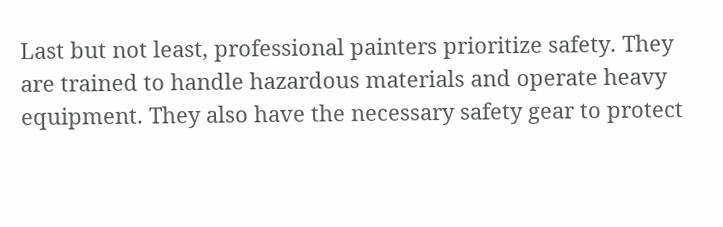Last but not least, professional painters prioritize safety. They are trained to handle hazardous materials and operate heavy equipment. They also have the necessary safety gear to protect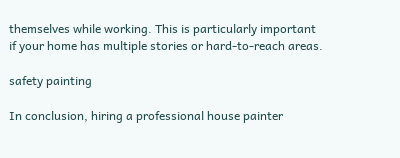themselves while working. This is particularly important if your home has multiple stories or hard-to-reach areas.

safety painting

In conclusion, hiring a professional house painter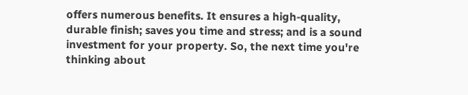offers numerous benefits. It ensures a high-quality, durable finish; saves you time and stress; and is a sound investment for your property. So, the next time you're thinking about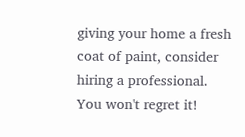giving your home a fresh coat of paint, consider hiring a professional. You won't regret it!